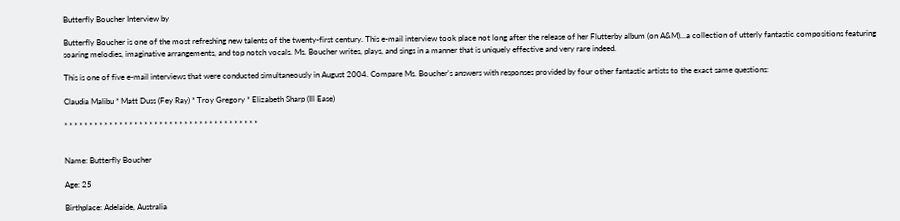Butterfly Boucher Interview by

Butterfly Boucher is one of the most refreshing new talents of the twenty-first century. This e-mail interview took place not long after the release of her Flutterby album (on A&M)...a collection of utterly fantastic compositions featuring soaring melodies, imaginative arrangements, and top notch vocals. Ms. Boucher writes, plays, and sings in a manner that is uniquely effective and very rare indeed.

This is one of five e-mail interviews that were conducted simultaneously in August 2004. Compare Ms. Boucher's answers with responses provided by four other fantastic artists to the exact same questions:

Claudia Malibu * Matt Duss (Fey Ray) * Troy Gregory * Elizabeth Sharp (Ill Ease)

* * * * * * * * * * * * * * * * * * * * * * * * * * * * * * * * * * * * * * *


Name: Butterfly Boucher

Age: 25

Birthplace: Adelaide, Australia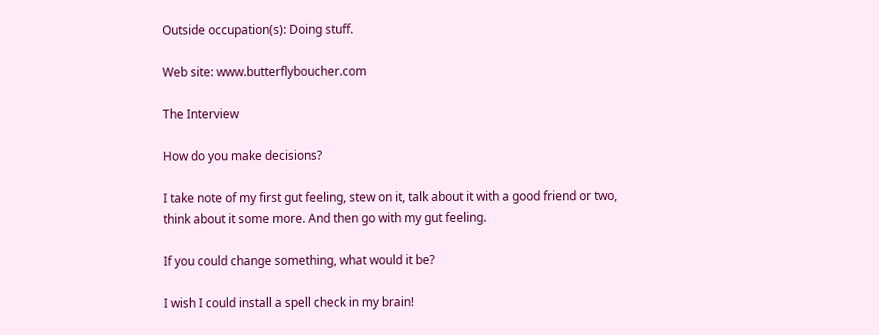Outside occupation(s): Doing stuff.

Web site: www.butterflyboucher.com

The Interview

How do you make decisions?

I take note of my first gut feeling, stew on it, talk about it with a good friend or two, think about it some more. And then go with my gut feeling.

If you could change something, what would it be?

I wish I could install a spell check in my brain!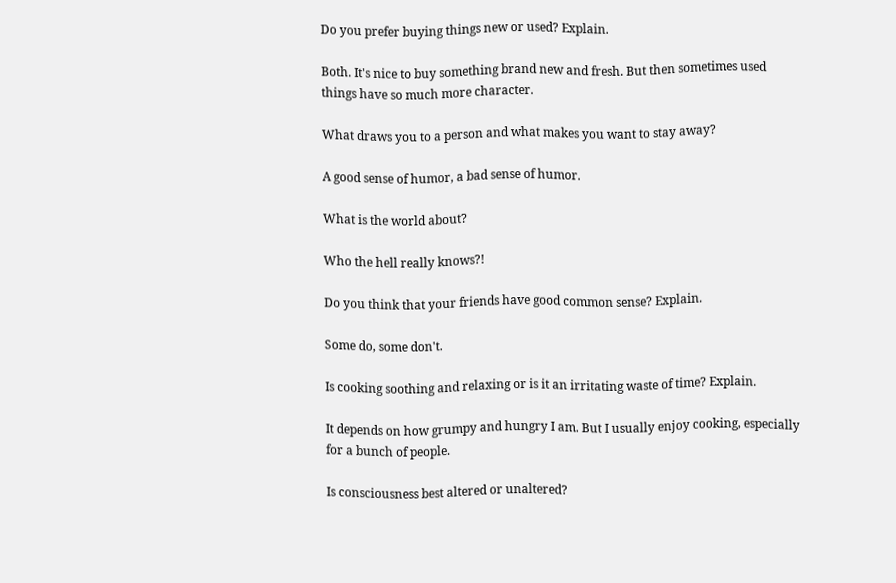Do you prefer buying things new or used? Explain.

Both. It's nice to buy something brand new and fresh. But then sometimes used things have so much more character.

What draws you to a person and what makes you want to stay away?

A good sense of humor, a bad sense of humor.

What is the world about?

Who the hell really knows?!

Do you think that your friends have good common sense? Explain.

Some do, some don't.

Is cooking soothing and relaxing or is it an irritating waste of time? Explain.

It depends on how grumpy and hungry I am. But I usually enjoy cooking, especially for a bunch of people.

Is consciousness best altered or unaltered?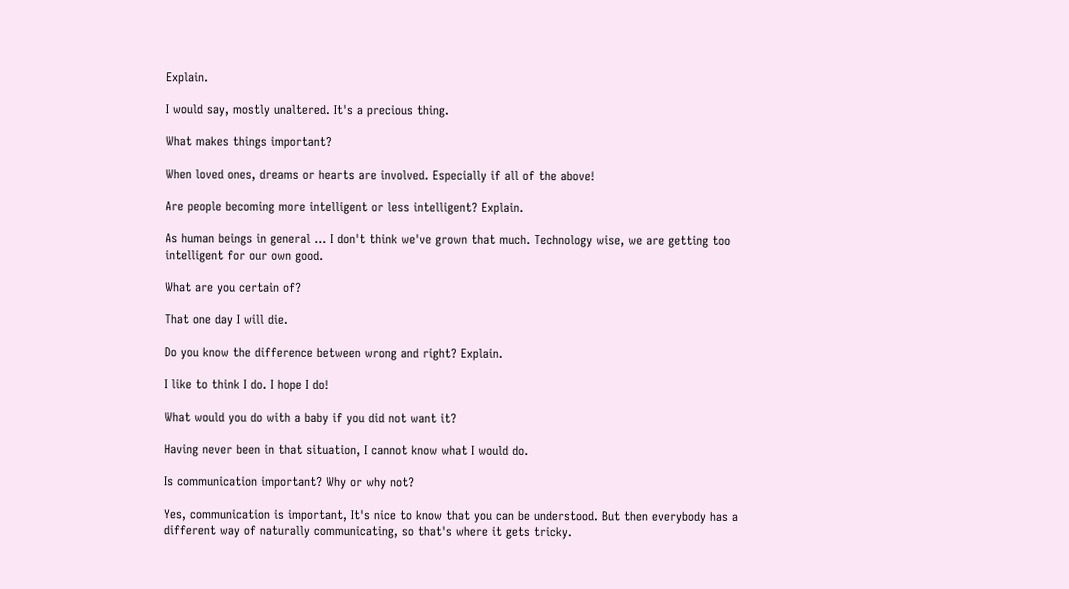Explain.

I would say, mostly unaltered. It's a precious thing.

What makes things important?

When loved ones, dreams or hearts are involved. Especially if all of the above!

Are people becoming more intelligent or less intelligent? Explain.

As human beings in general ... I don't think we've grown that much. Technology wise, we are getting too intelligent for our own good.

What are you certain of?

That one day I will die.

Do you know the difference between wrong and right? Explain.

I like to think I do. I hope I do!

What would you do with a baby if you did not want it?

Having never been in that situation, I cannot know what I would do.

Is communication important? Why or why not?

Yes, communication is important, It's nice to know that you can be understood. But then everybody has a different way of naturally communicating, so that's where it gets tricky.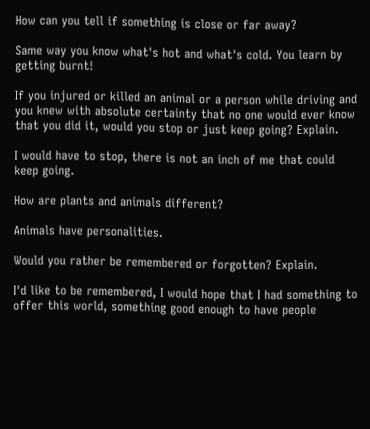How can you tell if something is close or far away?

Same way you know what's hot and what's cold. You learn by getting burnt!

If you injured or killed an animal or a person while driving and you knew with absolute certainty that no one would ever know that you did it, would you stop or just keep going? Explain.

I would have to stop, there is not an inch of me that could keep going.

How are plants and animals different?

Animals have personalities.

Would you rather be remembered or forgotten? Explain.

I'd like to be remembered, I would hope that I had something to offer this world, something good enough to have people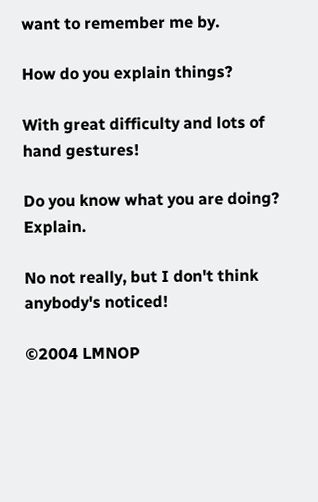want to remember me by.

How do you explain things?

With great difficulty and lots of hand gestures!

Do you know what you are doing? Explain.

No not really, but I don't think anybody's noticed!

©2004 LMNOP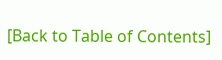[Back to Table of Contents]